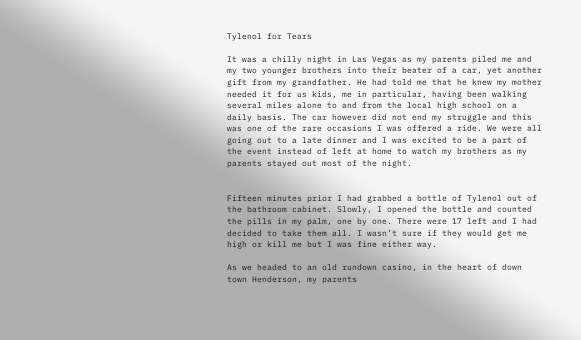Tylenol for Tears

It was a chilly night in Las Vegas as my parents piled me and my two younger brothers into their beater of a car, yet another gift from my grandfather. He had told me that he knew my mother needed it for us kids, me in particular, having been walking several miles alone to and from the local high school on a daily basis. The car however did not end my struggle and this was one of the rare occasions I was offered a ride. We were all going out to a late dinner and I was excited to be a part of the event instead of left at home to watch my brothers as my parents stayed out most of the night.


Fifteen minutes prior I had grabbed a bottle of Tylenol out of the bathroom cabinet. Slowly, I opened the bottle and counted the pills in my palm, one by one. There were 17 left and I had decided to take them all. I wasn’t sure if they would get me high or kill me but I was fine either way.

As we headed to an old rundown casino, in the heart of down town Henderson, my parents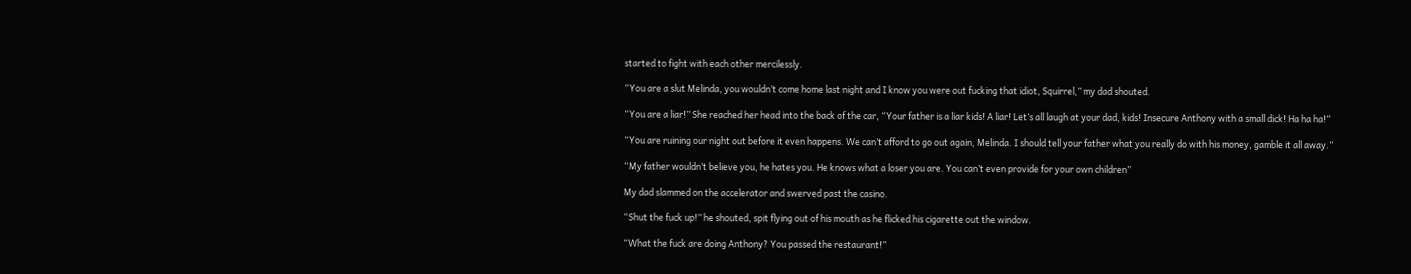started to fight with each other mercilessly.

“You are a slut Melinda, you wouldn’t come home last night and I know you were out fucking that idiot, Squirrel,” my dad shouted.

“You are a liar!” She reached her head into the back of the car, “Your father is a liar kids! A liar! Let’s all laugh at your dad, kids! Insecure Anthony with a small dick! Ha ha ha!”

“You are ruining our night out before it even happens. We can’t afford to go out again, Melinda. I should tell your father what you really do with his money, gamble it all away.”

“My father wouldn’t believe you, he hates you. He knows what a loser you are. You can’t even provide for your own children”

My dad slammed on the accelerator and swerved past the casino.

“Shut the fuck up!” he shouted, spit flying out of his mouth as he flicked his cigarette out the window.

“What the fuck are doing Anthony? You passed the restaurant!”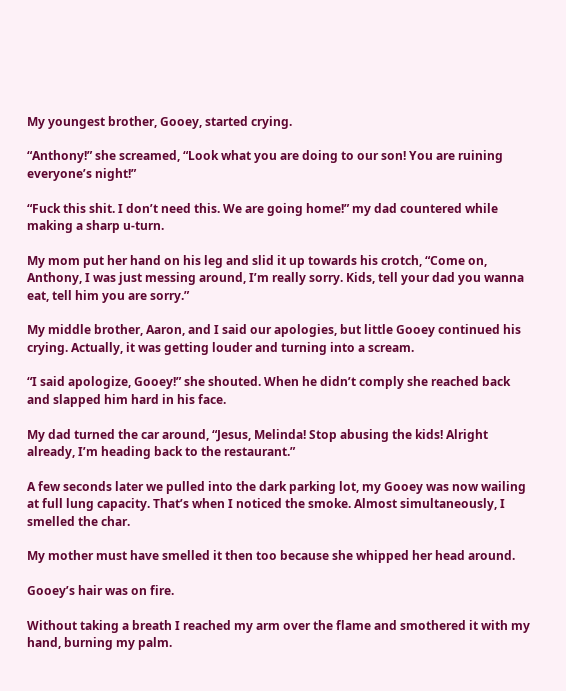My youngest brother, Gooey, started crying.

“Anthony!” she screamed, “Look what you are doing to our son! You are ruining everyone’s night!”

“Fuck this shit. I don’t need this. We are going home!” my dad countered while making a sharp u-turn.

My mom put her hand on his leg and slid it up towards his crotch, “Come on, Anthony, I was just messing around, I’m really sorry. Kids, tell your dad you wanna eat, tell him you are sorry.”

My middle brother, Aaron, and I said our apologies, but little Gooey continued his crying. Actually, it was getting louder and turning into a scream.

“I said apologize, Gooey!” she shouted. When he didn’t comply she reached back and slapped him hard in his face.

My dad turned the car around, “Jesus, Melinda! Stop abusing the kids! Alright already, I’m heading back to the restaurant.”

A few seconds later we pulled into the dark parking lot, my Gooey was now wailing at full lung capacity. That’s when I noticed the smoke. Almost simultaneously, I smelled the char.

My mother must have smelled it then too because she whipped her head around.

Gooey’s hair was on fire.

Without taking a breath I reached my arm over the flame and smothered it with my hand, burning my palm.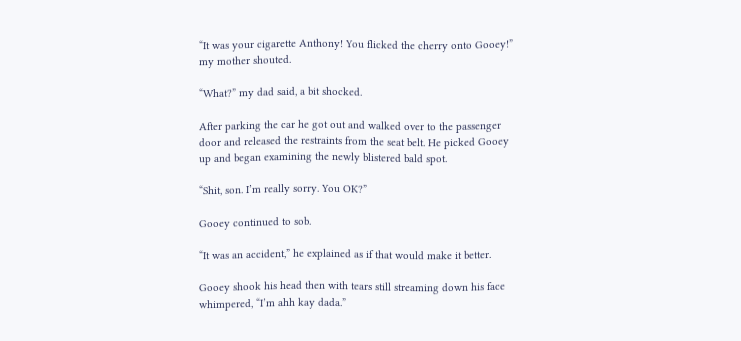“It was your cigarette Anthony! You flicked the cherry onto Gooey!” my mother shouted.

“What?” my dad said, a bit shocked.

After parking the car he got out and walked over to the passenger door and released the restraints from the seat belt. He picked Gooey up and began examining the newly blistered bald spot.

“Shit, son. I’m really sorry. You OK?”

Gooey continued to sob.

“It was an accident,” he explained as if that would make it better.

Gooey shook his head then with tears still streaming down his face whimpered, “I’m ahh kay dada.”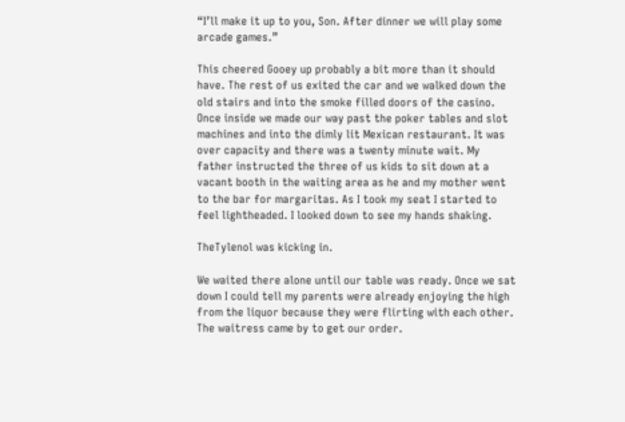“I’ll make it up to you, Son. After dinner we will play some arcade games.”

This cheered Gooey up probably a bit more than it should have. The rest of us exited the car and we walked down the old stairs and into the smoke filled doors of the casino. Once inside we made our way past the poker tables and slot machines and into the dimly lit Mexican restaurant. It was over capacity and there was a twenty minute wait. My father instructed the three of us kids to sit down at a vacant booth in the waiting area as he and my mother went to the bar for margaritas. As I took my seat I started to feel lightheaded. I looked down to see my hands shaking.

TheTylenol was kicking in.

We waited there alone until our table was ready. Once we sat down I could tell my parents were already enjoying the high from the liquor because they were flirting with each other. The waitress came by to get our order.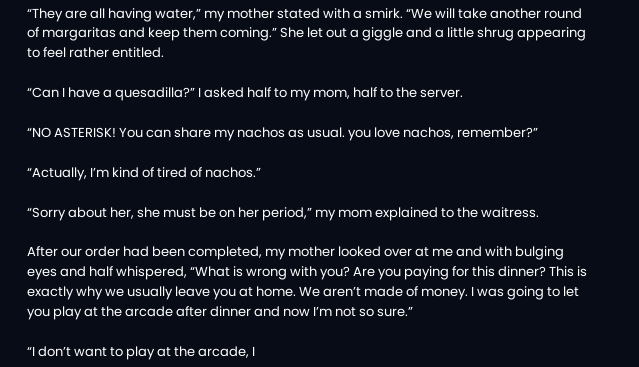“They are all having water,” my mother stated with a smirk. “We will take another round of margaritas and keep them coming.” She let out a giggle and a little shrug appearing to feel rather entitled.

“Can I have a quesadilla?” I asked half to my mom, half to the server.

“NO ASTERISK! You can share my nachos as usual. you love nachos, remember?”

“Actually, I’m kind of tired of nachos.”

“Sorry about her, she must be on her period,” my mom explained to the waitress.

After our order had been completed, my mother looked over at me and with bulging eyes and half whispered, “What is wrong with you? Are you paying for this dinner? This is exactly why we usually leave you at home. We aren’t made of money. I was going to let you play at the arcade after dinner and now I’m not so sure.”

“I don’t want to play at the arcade, I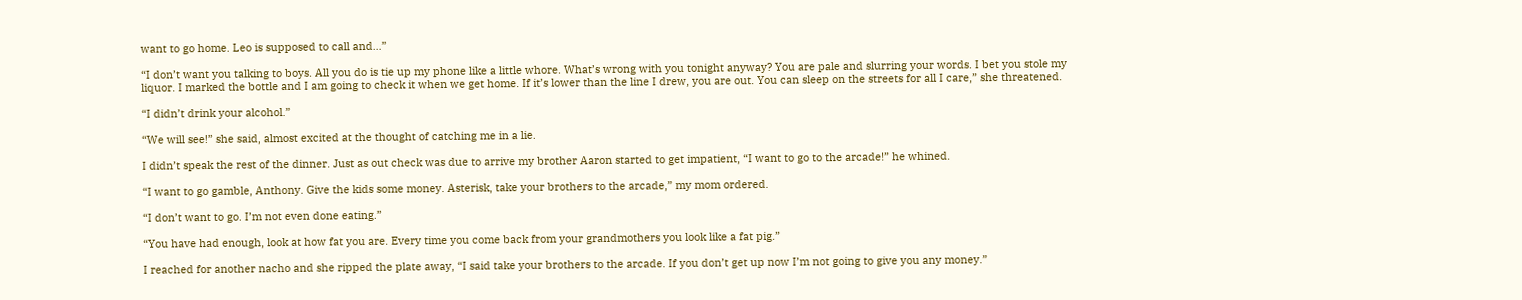want to go home. Leo is supposed to call and…”

“I don’t want you talking to boys. All you do is tie up my phone like a little whore. What’s wrong with you tonight anyway? You are pale and slurring your words. I bet you stole my liquor. I marked the bottle and I am going to check it when we get home. If it’s lower than the line I drew, you are out. You can sleep on the streets for all I care,” she threatened.

“I didn’t drink your alcohol.”

“We will see!” she said, almost excited at the thought of catching me in a lie.

I didn’t speak the rest of the dinner. Just as out check was due to arrive my brother Aaron started to get impatient, “I want to go to the arcade!” he whined.

“I want to go gamble, Anthony. Give the kids some money. Asterisk, take your brothers to the arcade,” my mom ordered.

“I don’t want to go. I’m not even done eating.”

“You have had enough, look at how fat you are. Every time you come back from your grandmothers you look like a fat pig.”

I reached for another nacho and she ripped the plate away, “I said take your brothers to the arcade. If you don’t get up now I’m not going to give you any money.”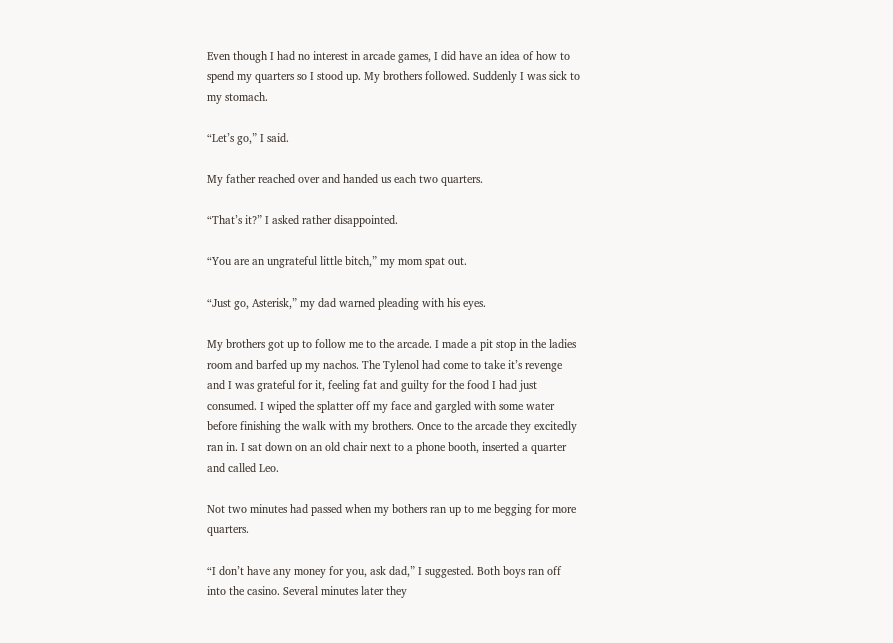Even though I had no interest in arcade games, I did have an idea of how to spend my quarters so I stood up. My brothers followed. Suddenly I was sick to my stomach.

“Let’s go,” I said.

My father reached over and handed us each two quarters.

“That’s it?” I asked rather disappointed.

“You are an ungrateful little bitch,” my mom spat out.

“Just go, Asterisk,” my dad warned pleading with his eyes.

My brothers got up to follow me to the arcade. I made a pit stop in the ladies room and barfed up my nachos. The Tylenol had come to take it’s revenge and I was grateful for it, feeling fat and guilty for the food I had just consumed. I wiped the splatter off my face and gargled with some water before finishing the walk with my brothers. Once to the arcade they excitedly ran in. I sat down on an old chair next to a phone booth, inserted a quarter and called Leo.

Not two minutes had passed when my bothers ran up to me begging for more quarters.

“I don’t have any money for you, ask dad,” I suggested. Both boys ran off into the casino. Several minutes later they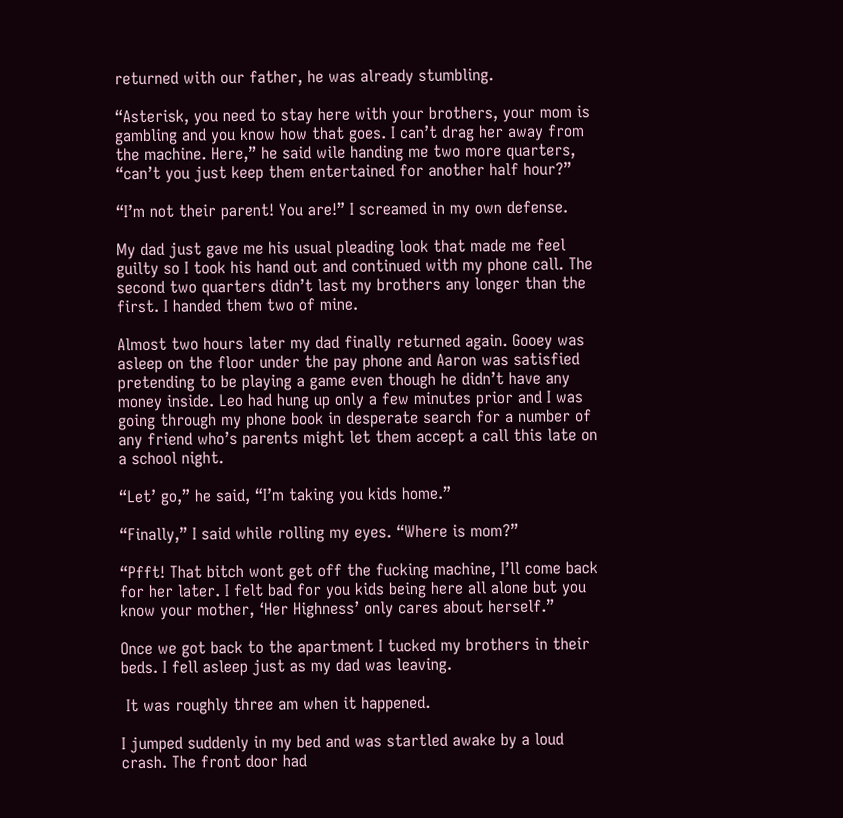returned with our father, he was already stumbling.

“Asterisk, you need to stay here with your brothers, your mom is gambling and you know how that goes. I can’t drag her away from the machine. Here,” he said wile handing me two more quarters, “can’t you just keep them entertained for another half hour?”

“I’m not their parent! You are!” I screamed in my own defense.

My dad just gave me his usual pleading look that made me feel guilty so I took his hand out and continued with my phone call. The second two quarters didn’t last my brothers any longer than the first. I handed them two of mine.

Almost two hours later my dad finally returned again. Gooey was asleep on the floor under the pay phone and Aaron was satisfied pretending to be playing a game even though he didn’t have any money inside. Leo had hung up only a few minutes prior and I was going through my phone book in desperate search for a number of any friend who’s parents might let them accept a call this late on a school night.

“Let’ go,” he said, “I’m taking you kids home.”

“Finally,” I said while rolling my eyes. “Where is mom?”

“Pfft! That bitch wont get off the fucking machine, I’ll come back for her later. I felt bad for you kids being here all alone but you know your mother, ‘Her Highness’ only cares about herself.”

Once we got back to the apartment I tucked my brothers in their beds. I fell asleep just as my dad was leaving.

 It was roughly three am when it happened.

I jumped suddenly in my bed and was startled awake by a loud crash. The front door had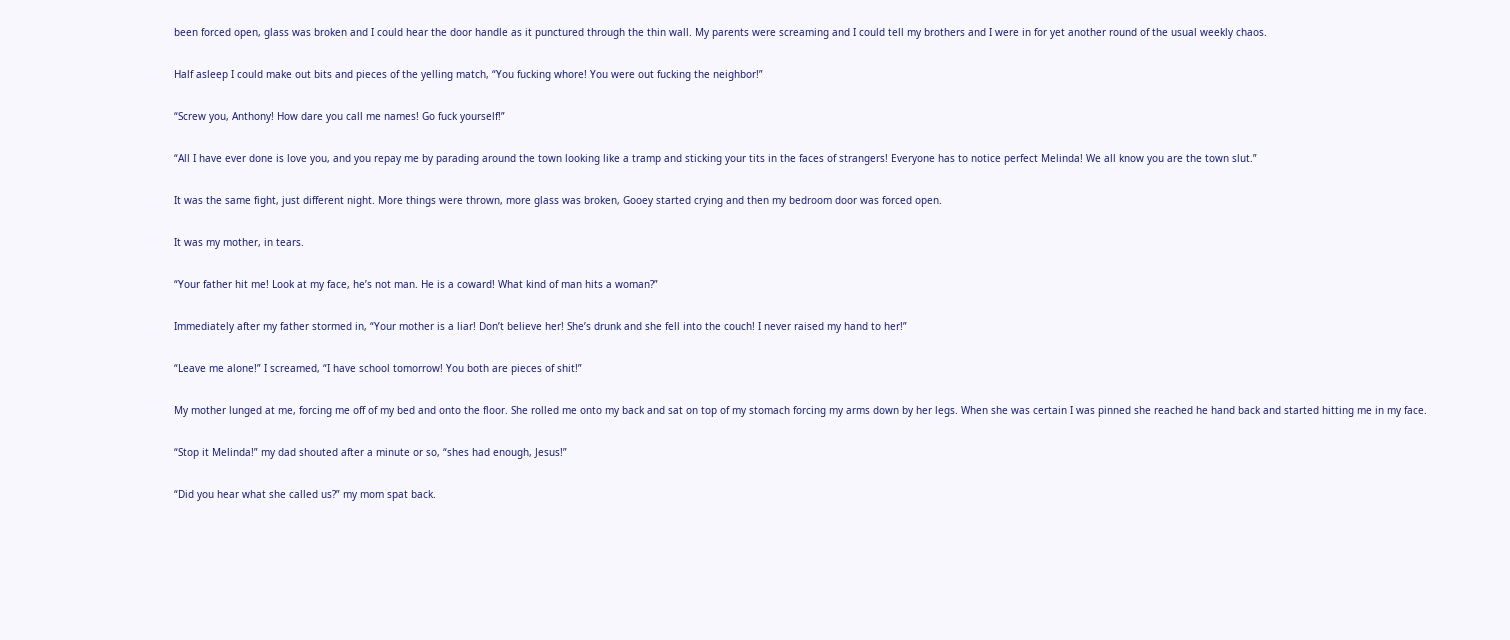been forced open, glass was broken and I could hear the door handle as it punctured through the thin wall. My parents were screaming and I could tell my brothers and I were in for yet another round of the usual weekly chaos.

Half asleep I could make out bits and pieces of the yelling match, “You fucking whore! You were out fucking the neighbor!”

“Screw you, Anthony! How dare you call me names! Go fuck yourself!”

“All I have ever done is love you, and you repay me by parading around the town looking like a tramp and sticking your tits in the faces of strangers! Everyone has to notice perfect Melinda! We all know you are the town slut.”

It was the same fight, just different night. More things were thrown, more glass was broken, Gooey started crying and then my bedroom door was forced open.

It was my mother, in tears.

“Your father hit me! Look at my face, he’s not man. He is a coward! What kind of man hits a woman?”

Immediately after my father stormed in, “Your mother is a liar! Don’t believe her! She’s drunk and she fell into the couch! I never raised my hand to her!”

“Leave me alone!” I screamed, “I have school tomorrow! You both are pieces of shit!”

My mother lunged at me, forcing me off of my bed and onto the floor. She rolled me onto my back and sat on top of my stomach forcing my arms down by her legs. When she was certain I was pinned she reached he hand back and started hitting me in my face.

“Stop it Melinda!” my dad shouted after a minute or so, “shes had enough, Jesus!”

“Did you hear what she called us?” my mom spat back.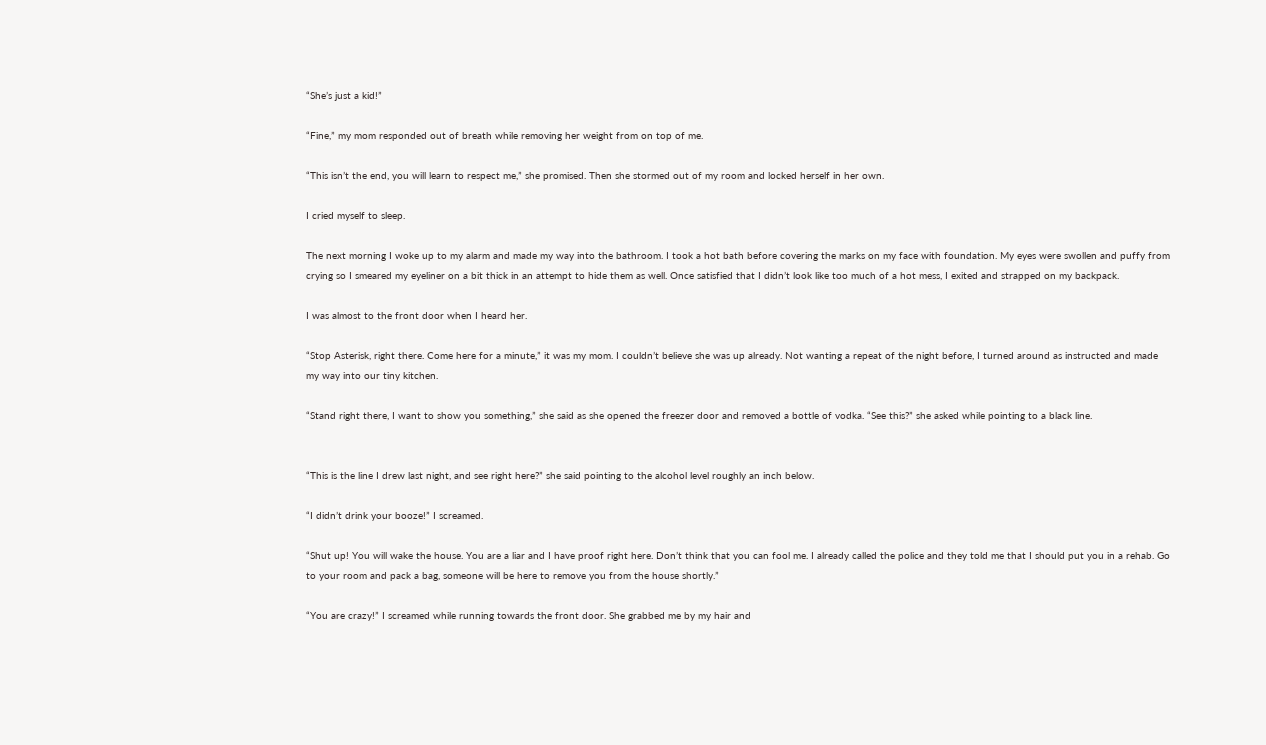“She’s just a kid!”

“Fine,” my mom responded out of breath while removing her weight from on top of me.

“This isn’t the end, you will learn to respect me,” she promised. Then she stormed out of my room and locked herself in her own.

I cried myself to sleep.

The next morning I woke up to my alarm and made my way into the bathroom. I took a hot bath before covering the marks on my face with foundation. My eyes were swollen and puffy from crying so I smeared my eyeliner on a bit thick in an attempt to hide them as well. Once satisfied that I didn’t look like too much of a hot mess, I exited and strapped on my backpack.

I was almost to the front door when I heard her.

“Stop Asterisk, right there. Come here for a minute,” it was my mom. I couldn’t believe she was up already. Not wanting a repeat of the night before, I turned around as instructed and made my way into our tiny kitchen.

“Stand right there, I want to show you something,” she said as she opened the freezer door and removed a bottle of vodka. “See this?” she asked while pointing to a black line.


“This is the line I drew last night, and see right here?” she said pointing to the alcohol level roughly an inch below.

“I didn’t drink your booze!” I screamed.

“Shut up! You will wake the house. You are a liar and I have proof right here. Don’t think that you can fool me. I already called the police and they told me that I should put you in a rehab. Go to your room and pack a bag, someone will be here to remove you from the house shortly.”

“You are crazy!” I screamed while running towards the front door. She grabbed me by my hair and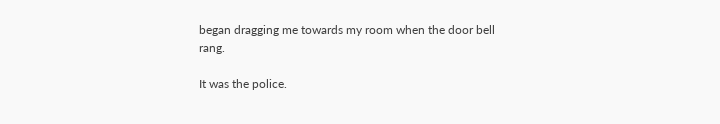began dragging me towards my room when the door bell rang.

It was the police.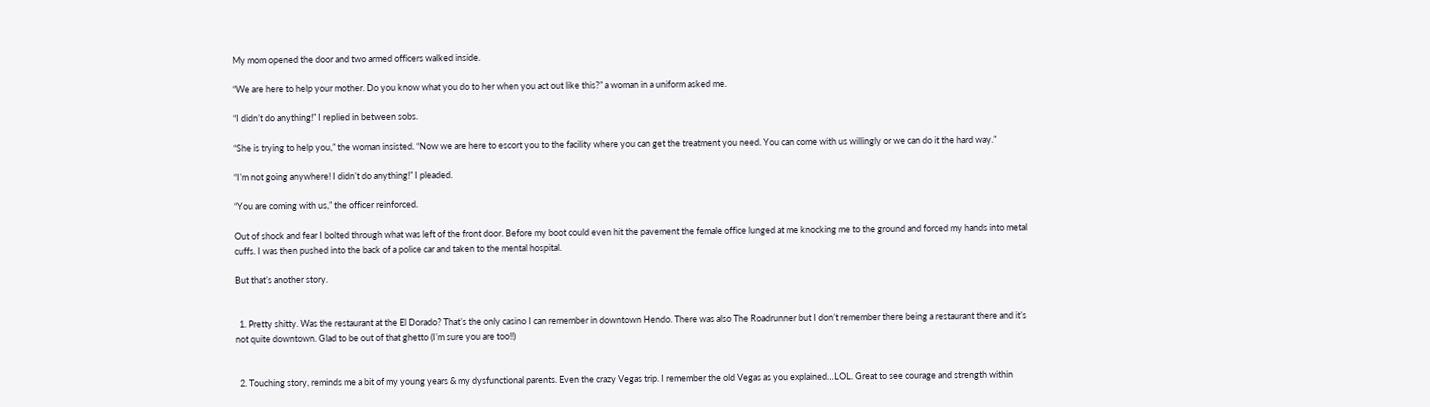My mom opened the door and two armed officers walked inside.

“We are here to help your mother. Do you know what you do to her when you act out like this?” a woman in a uniform asked me.

“I didn’t do anything!” I replied in between sobs.

“She is trying to help you,” the woman insisted. “Now we are here to escort you to the facility where you can get the treatment you need. You can come with us willingly or we can do it the hard way.”

“I’m not going anywhere! I didn’t do anything!” I pleaded.

“You are coming with us,” the officer reinforced.

Out of shock and fear I bolted through what was left of the front door. Before my boot could even hit the pavement the female office lunged at me knocking me to the ground and forced my hands into metal cuffs. I was then pushed into the back of a police car and taken to the mental hospital.

But that’s another story.


  1. Pretty shitty. Was the restaurant at the El Dorado? That’s the only casino I can remember in downtown Hendo. There was also The Roadrunner but I don’t remember there being a restaurant there and it’s not quite downtown. Glad to be out of that ghetto (I’m sure you are too!!)


  2. Touching story, reminds me a bit of my young years & my dysfunctional parents. Even the crazy Vegas trip. I remember the old Vegas as you explained…LOL. Great to see courage and strength within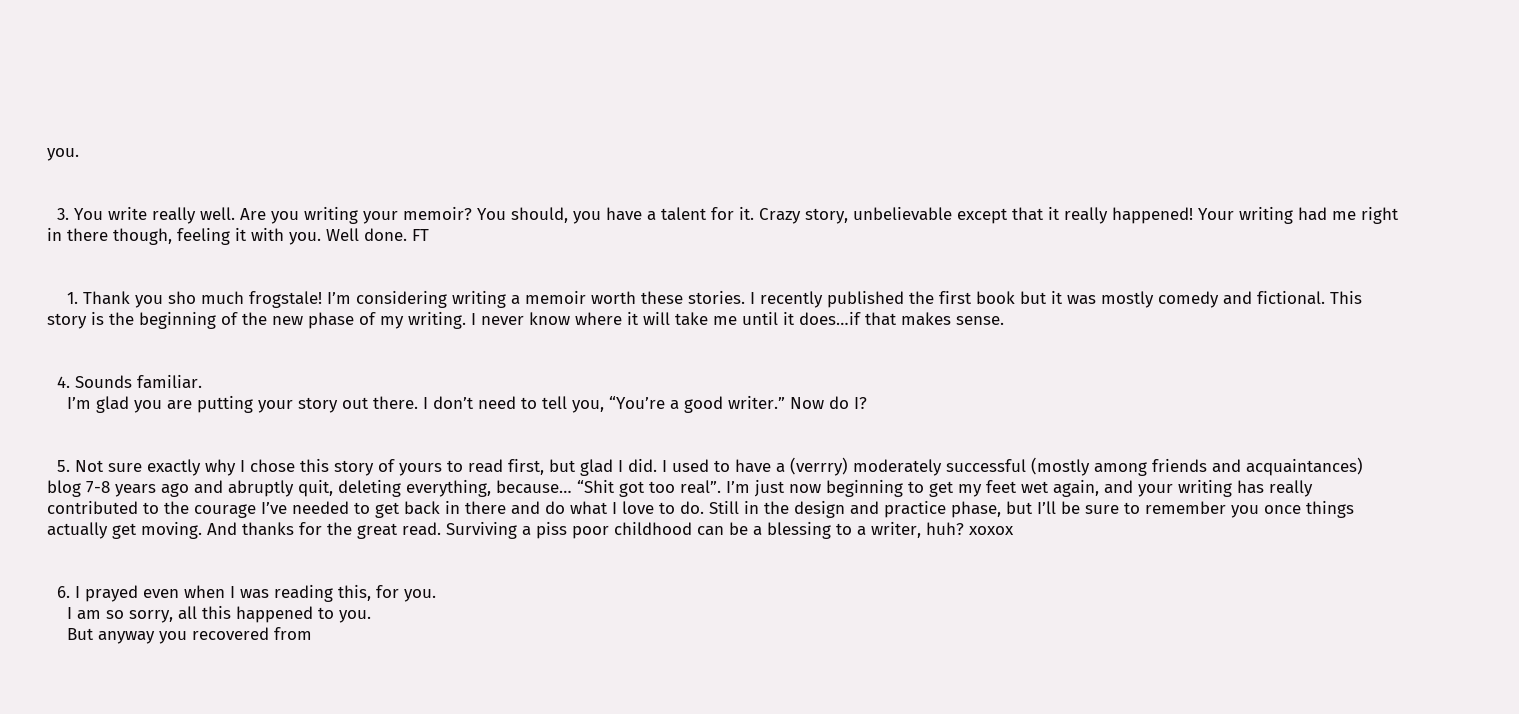you.


  3. You write really well. Are you writing your memoir? You should, you have a talent for it. Crazy story, unbelievable except that it really happened! Your writing had me right in there though, feeling it with you. Well done. FT


    1. Thank you sho much frogstale! I’m considering writing a memoir worth these stories. I recently published the first book but it was mostly comedy and fictional. This story is the beginning of the new phase of my writing. I never know where it will take me until it does…if that makes sense.


  4. Sounds familiar.
    I’m glad you are putting your story out there. I don’t need to tell you, “You’re a good writer.” Now do I?


  5. Not sure exactly why I chose this story of yours to read first, but glad I did. I used to have a (verrry) moderately successful (mostly among friends and acquaintances) blog 7-8 years ago and abruptly quit, deleting everything, because… “Shit got too real”. I’m just now beginning to get my feet wet again, and your writing has really contributed to the courage I’ve needed to get back in there and do what I love to do. Still in the design and practice phase, but I’ll be sure to remember you once things actually get moving. And thanks for the great read. Surviving a piss poor childhood can be a blessing to a writer, huh? xoxox


  6. I prayed even when I was reading this, for you.
    I am so sorry, all this happened to you.
    But anyway you recovered from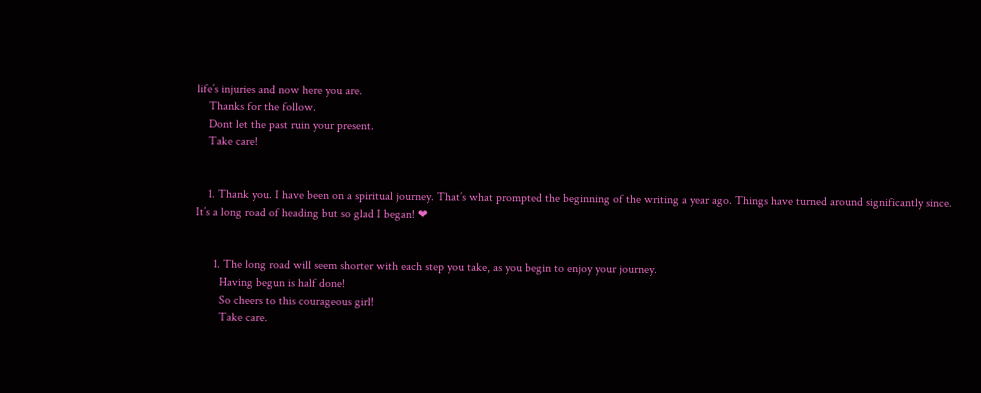life’s injuries and now here you are.
    Thanks for the follow.
    Dont let the past ruin your present.
    Take care!


    1. Thank you. I have been on a spiritual journey. That’s what prompted the beginning of the writing a year ago. Things have turned around significantly since. It’s a long road of heading but so glad I began! ❤


      1. The long road will seem shorter with each step you take, as you begin to enjoy your journey.
        Having begun is half done!
        So cheers to this courageous girl!
        Take care.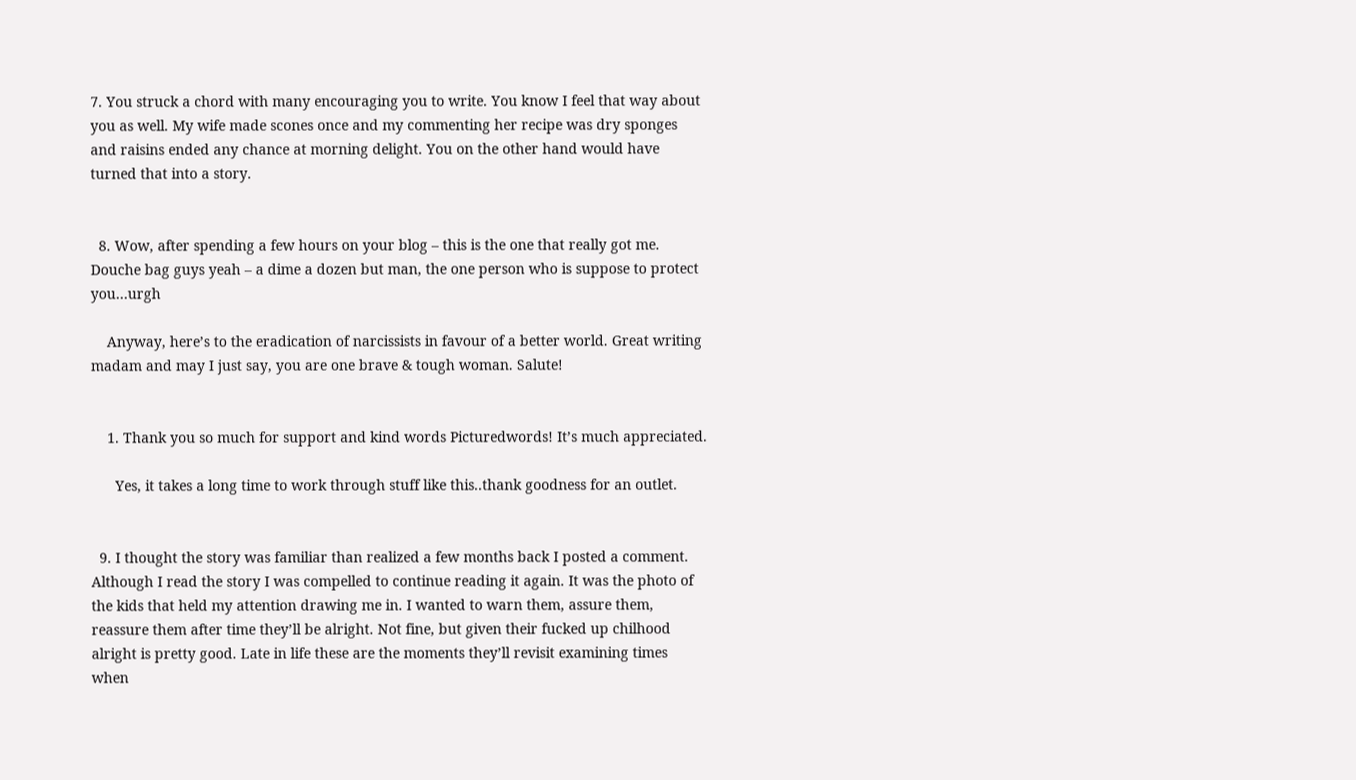7. You struck a chord with many encouraging you to write. You know I feel that way about you as well. My wife made scones once and my commenting her recipe was dry sponges and raisins ended any chance at morning delight. You on the other hand would have turned that into a story.


  8. Wow, after spending a few hours on your blog – this is the one that really got me. Douche bag guys yeah – a dime a dozen but man, the one person who is suppose to protect you…urgh

    Anyway, here’s to the eradication of narcissists in favour of a better world. Great writing madam and may I just say, you are one brave & tough woman. Salute!


    1. Thank you so much for support and kind words Picturedwords! It’s much appreciated.

      Yes, it takes a long time to work through stuff like this..thank goodness for an outlet.


  9. I thought the story was familiar than realized a few months back I posted a comment. Although I read the story I was compelled to continue reading it again. It was the photo of the kids that held my attention drawing me in. I wanted to warn them, assure them, reassure them after time they’ll be alright. Not fine, but given their fucked up chilhood alright is pretty good. Late in life these are the moments they’ll revisit examining times when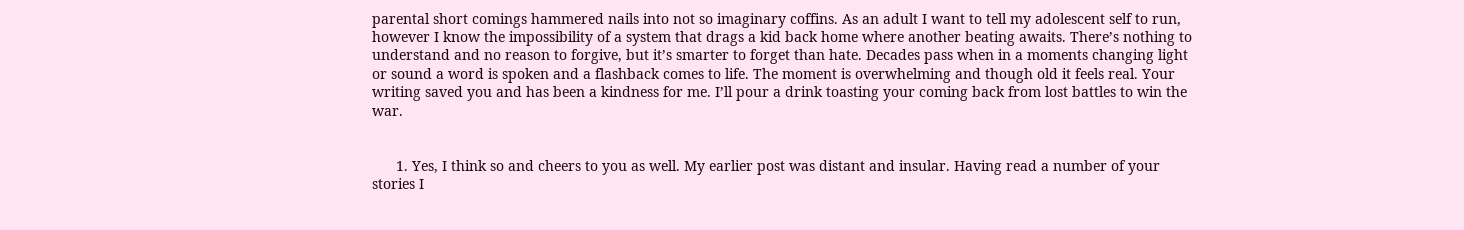parental short comings hammered nails into not so imaginary coffins. As an adult I want to tell my adolescent self to run, however I know the impossibility of a system that drags a kid back home where another beating awaits. There’s nothing to understand and no reason to forgive, but it’s smarter to forget than hate. Decades pass when in a moments changing light or sound a word is spoken and a flashback comes to life. The moment is overwhelming and though old it feels real. Your writing saved you and has been a kindness for me. I’ll pour a drink toasting your coming back from lost battles to win the war.


      1. Yes, I think so and cheers to you as well. My earlier post was distant and insular. Having read a number of your stories I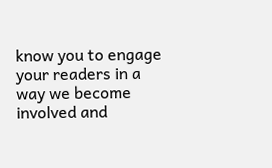know you to engage your readers in a way we become involved and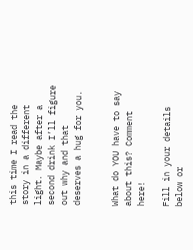this time I read the story in a different light. Maybe after a second drink I’ll figure out why and that deserves a hug for you.


What do YOU have to say about this? Comment here!

Fill in your details below or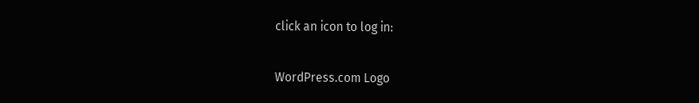click an icon to log in:

WordPress.com Logo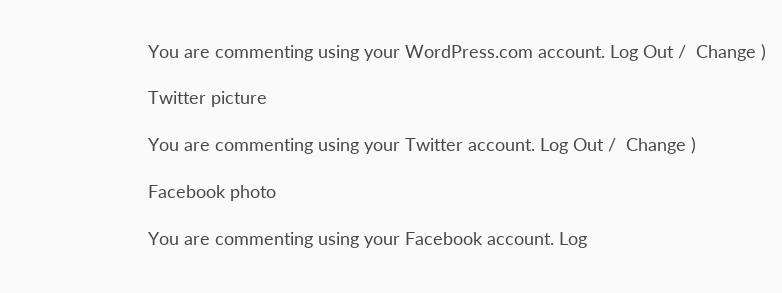You are commenting using your WordPress.com account. Log Out /  Change )

Twitter picture

You are commenting using your Twitter account. Log Out /  Change )

Facebook photo

You are commenting using your Facebook account. Log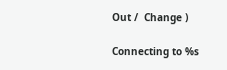Out /  Change )

Connecting to %s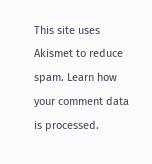This site uses Akismet to reduce spam. Learn how your comment data is processed.